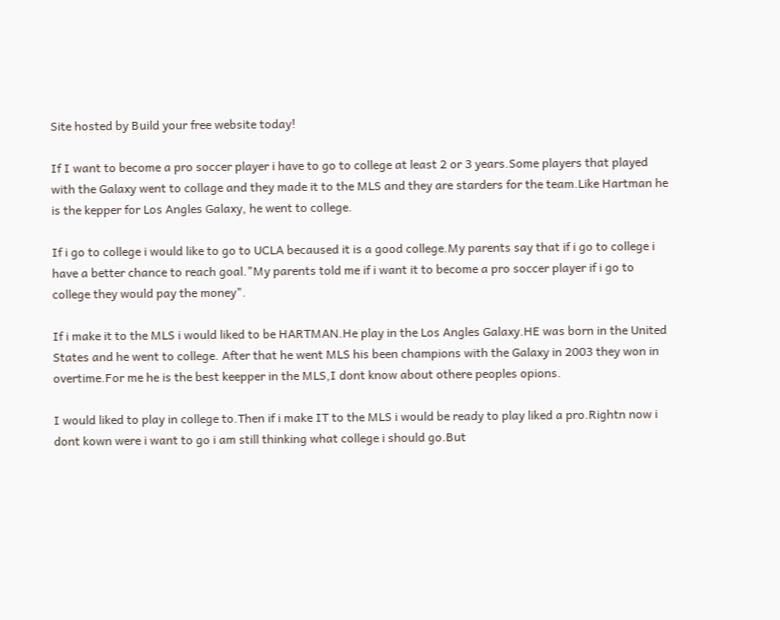Site hosted by Build your free website today!

If I want to become a pro soccer player i have to go to college at least 2 or 3 years.Some players that played with the Galaxy went to collage and they made it to the MLS and they are starders for the team.Like Hartman he is the kepper for Los Angles Galaxy, he went to college.

If i go to college i would like to go to UCLA becaused it is a good college.My parents say that if i go to college i have a better chance to reach goal."My parents told me if i want it to become a pro soccer player if i go to college they would pay the money".

If i make it to the MLS i would liked to be HARTMAN.He play in the Los Angles Galaxy.HE was born in the United States and he went to college. After that he went MLS his been champions with the Galaxy in 2003 they won in overtime.For me he is the best keepper in the MLS,I dont know about othere peoples opions.

I would liked to play in college to.Then if i make IT to the MLS i would be ready to play liked a pro.Rightn now i dont kown were i want to go i am still thinking what college i should go.But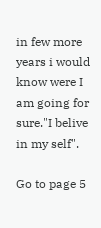in few more years i would know were I am going for sure."I belive in my self".

Go to page 5